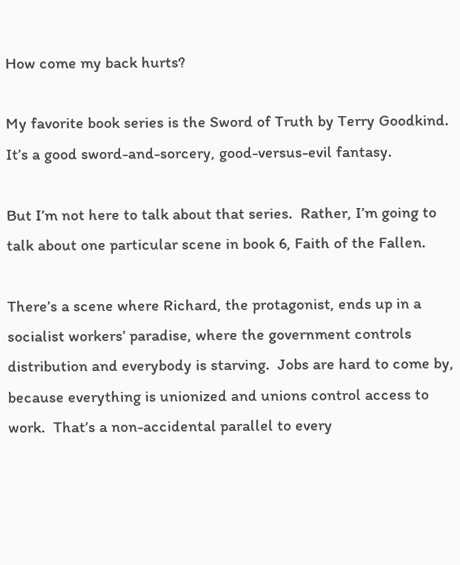How come my back hurts?

My favorite book series is the Sword of Truth by Terry Goodkind.  It’s a good sword-and-sorcery, good-versus-evil fantasy.

But I’m not here to talk about that series.  Rather, I’m going to talk about one particular scene in book 6, Faith of the Fallen.

There’s a scene where Richard, the protagonist, ends up in a socialist workers’ paradise, where the government controls distribution and everybody is starving.  Jobs are hard to come by, because everything is unionized and unions control access to work.  That’s a non-accidental parallel to every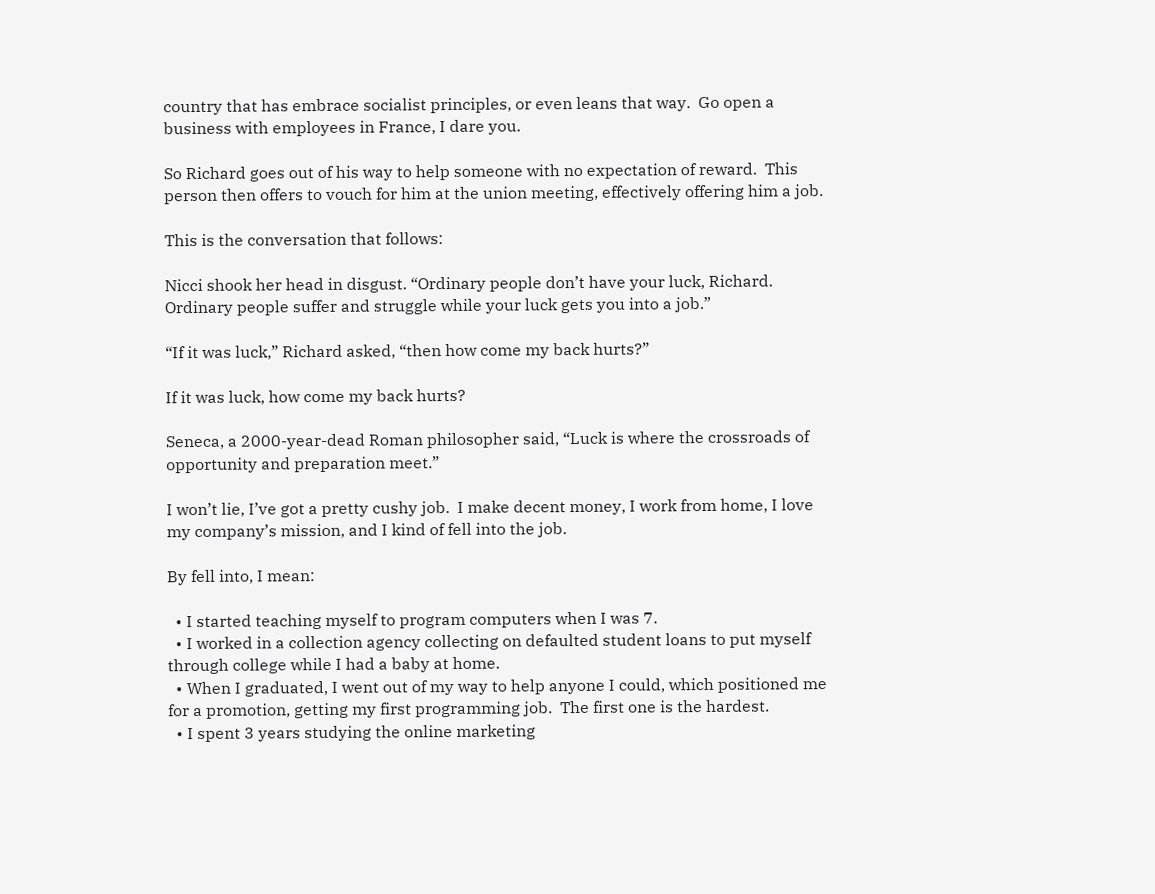country that has embrace socialist principles, or even leans that way.  Go open a business with employees in France, I dare you.

So Richard goes out of his way to help someone with no expectation of reward.  This person then offers to vouch for him at the union meeting, effectively offering him a job.

This is the conversation that follows:

Nicci shook her head in disgust. “Ordinary people don’t have your luck, Richard. Ordinary people suffer and struggle while your luck gets you into a job.”

“If it was luck,” Richard asked, “then how come my back hurts?”

If it was luck, how come my back hurts?

Seneca, a 2000-year-dead Roman philosopher said, “Luck is where the crossroads of opportunity and preparation meet.”

I won’t lie, I’ve got a pretty cushy job.  I make decent money, I work from home, I love my company’s mission, and I kind of fell into the job.

By fell into, I mean:

  • I started teaching myself to program computers when I was 7.
  • I worked in a collection agency collecting on defaulted student loans to put myself through college while I had a baby at home.
  • When I graduated, I went out of my way to help anyone I could, which positioned me for a promotion, getting my first programming job.  The first one is the hardest.
  • I spent 3 years studying the online marketing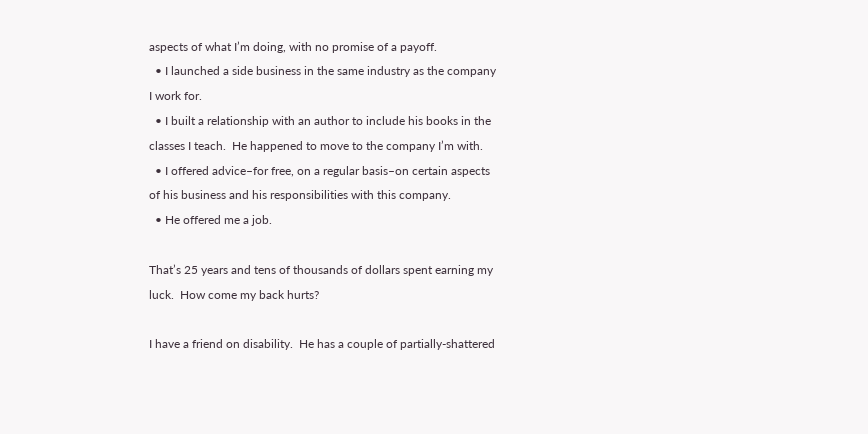aspects of what I’m doing, with no promise of a payoff.
  • I launched a side business in the same industry as the company I work for.
  • I built a relationship with an author to include his books in the classes I teach.  He happened to move to the company I’m with.
  • I offered advice–for free, on a regular basis–on certain aspects of his business and his responsibilities with this company.
  • He offered me a job.

That’s 25 years and tens of thousands of dollars spent earning my luck.  How come my back hurts?

I have a friend on disability.  He has a couple of partially-shattered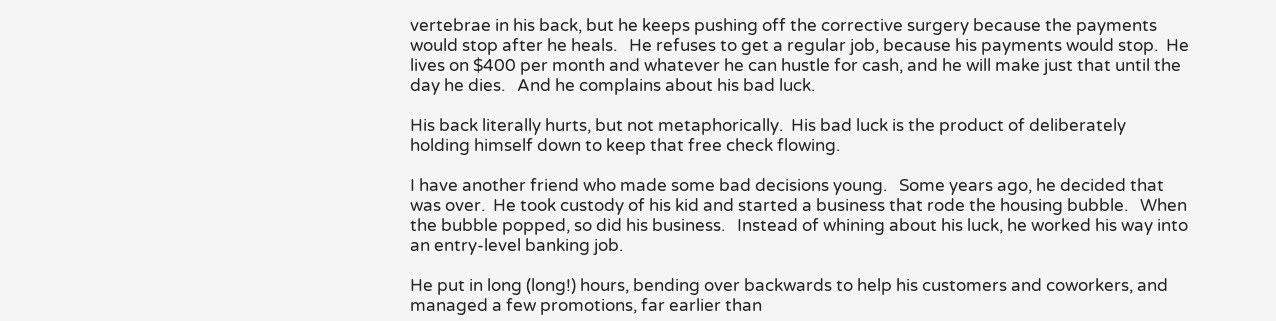vertebrae in his back, but he keeps pushing off the corrective surgery because the payments would stop after he heals.   He refuses to get a regular job, because his payments would stop.  He lives on $400 per month and whatever he can hustle for cash, and he will make just that until the day he dies.   And he complains about his bad luck.

His back literally hurts, but not metaphorically.  His bad luck is the product of deliberately holding himself down to keep that free check flowing.

I have another friend who made some bad decisions young.   Some years ago, he decided that was over.  He took custody of his kid and started a business that rode the housing bubble.   When the bubble popped, so did his business.   Instead of whining about his luck, he worked his way into an entry-level banking job.

He put in long (long!) hours, bending over backwards to help his customers and coworkers, and managed a few promotions, far earlier than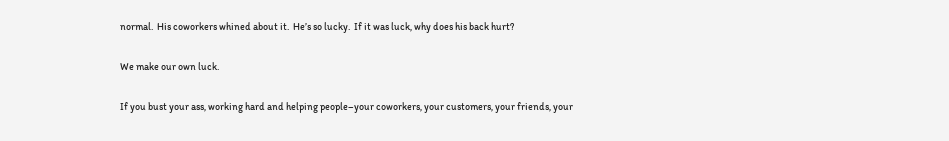normal.  His coworkers whined about it.  He’s so lucky.  If it was luck, why does his back hurt?

We make our own luck.

If you bust your ass, working hard and helping people–your coworkers, your customers, your friends, your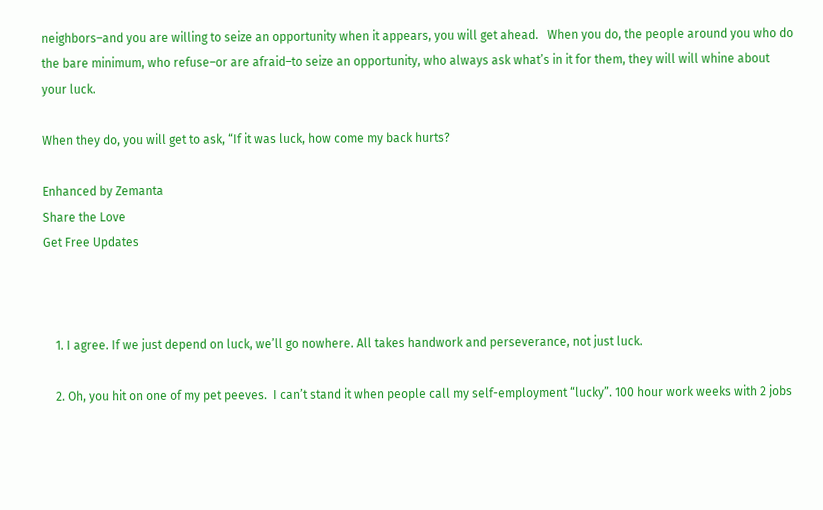neighbors–and you are willing to seize an opportunity when it appears, you will get ahead.   When you do, the people around you who do the bare minimum, who refuse–or are afraid–to seize an opportunity, who always ask what’s in it for them, they will will whine about your luck.

When they do, you will get to ask, “If it was luck, how come my back hurts?

Enhanced by Zemanta
Share the Love
Get Free Updates



    1. I agree. If we just depend on luck, we’ll go nowhere. All takes handwork and perseverance, not just luck.

    2. Oh, you hit on one of my pet peeves.  I can’t stand it when people call my self-employment “lucky”. 100 hour work weeks with 2 jobs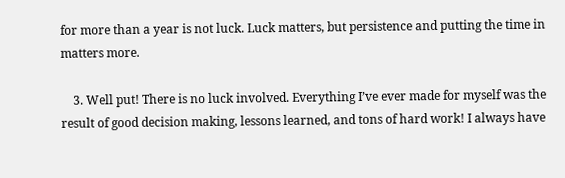for more than a year is not luck. Luck matters, but persistence and putting the time in matters more.

    3. Well put! There is no luck involved. Everything I’ve ever made for myself was the result of good decision making, lessons learned, and tons of hard work! I always have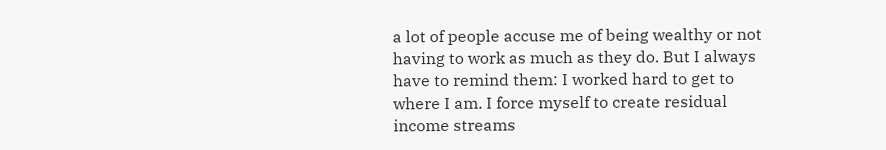a lot of people accuse me of being wealthy or not having to work as much as they do. But I always have to remind them: I worked hard to get to where I am. I force myself to create residual income streams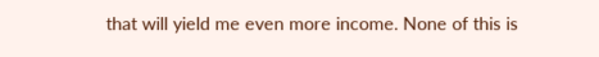that will yield me even more income. None of this is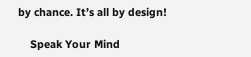by chance. It’s all by design!

    Speak Your Mind